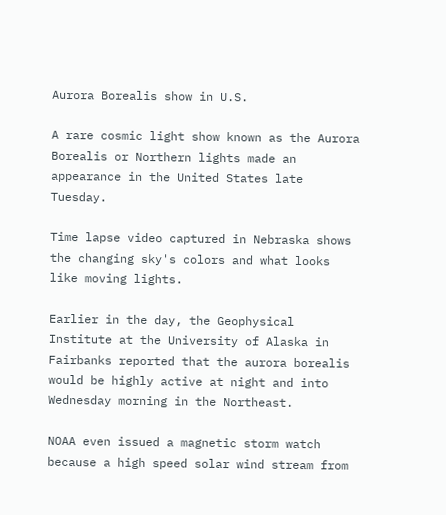Aurora Borealis show in U.S.

A rare cosmic light show known as the Aurora Borealis or Northern lights made an appearance in the United States late Tuesday.

Time lapse video captured in Nebraska shows the changing sky's colors and what looks like moving lights.

Earlier in the day, the Geophysical Institute at the University of Alaska in Fairbanks reported that the aurora borealis would be highly active at night and into Wednesday morning in the Northeast.

NOAA even issued a magnetic storm watch because a high speed solar wind stream from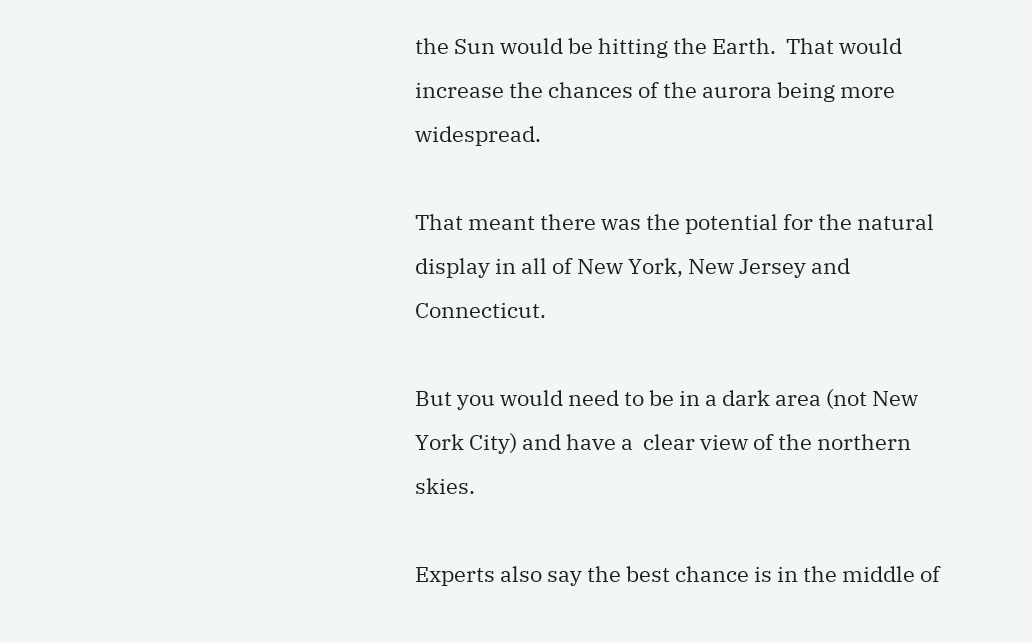the Sun would be hitting the Earth.  That would increase the chances of the aurora being more widespread.

That meant there was the potential for the natural display in all of New York, New Jersey and Connecticut.

But you would need to be in a dark area (not New York City) and have a  clear view of the northern skies.

Experts also say the best chance is in the middle of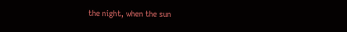the night, when the sun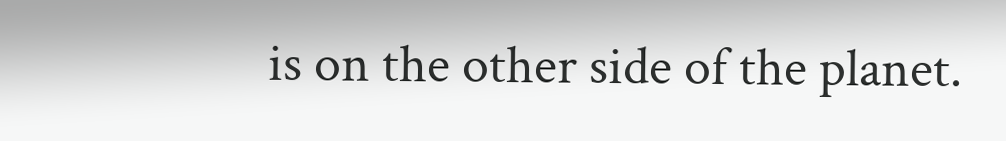is on the other side of the planet.